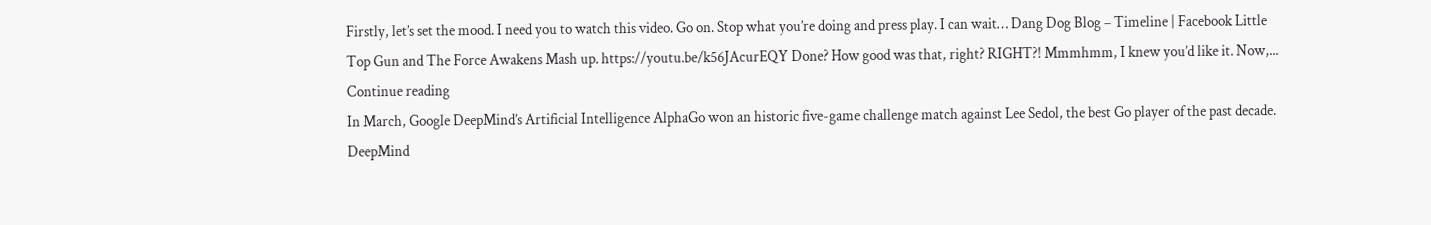Firstly, let’s set the mood. I need you to watch this video. Go on. Stop what you’re doing and press play. I can wait… Dang Dog Blog – Timeline | Facebook Little Top Gun and The Force Awakens Mash up. https://youtu.be/k56JAcurEQY Done? How good was that, right? RIGHT?! Mmmhmm, I knew you’d like it. Now,... Continue reading
In March, Google DeepMind’s Artificial Intelligence AlphaGo won an historic five-game challenge match against Lee Sedol, the best Go player of the past decade. DeepMind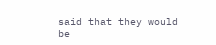said that they would be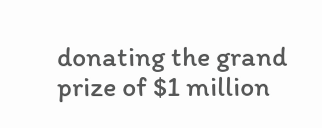donating the grand prize of $1 million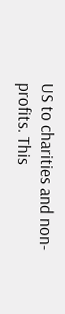US to charities and non-profits. This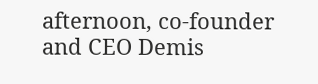afternoon, co-founder and CEO Demis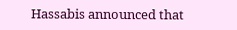Hassabis announced that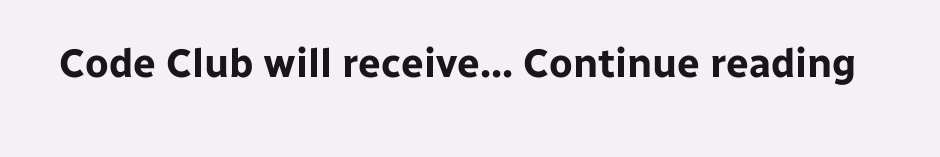Code Club will receive... Continue reading